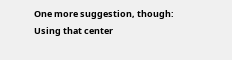One more suggestion, though: Using that center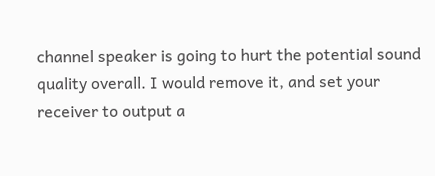channel speaker is going to hurt the potential sound quality overall. I would remove it, and set your receiver to output a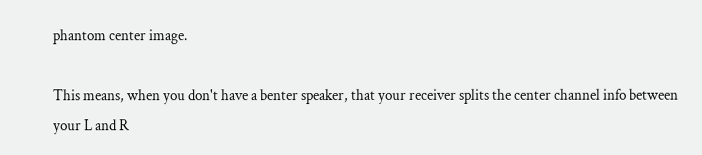phantom center image.

This means, when you don't have a benter speaker, that your receiver splits the center channel info between your L and R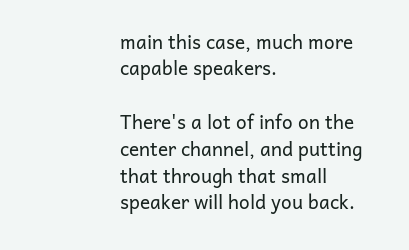main this case, much more capable speakers.

There's a lot of info on the center channel, and putting that through that small speaker will hold you back.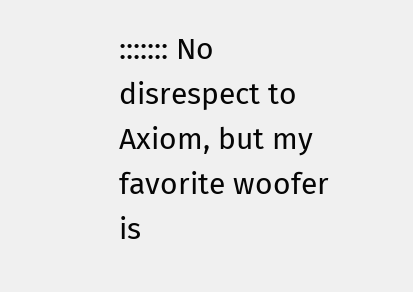::::::: No disrespect to Axiom, but my favorite woofer is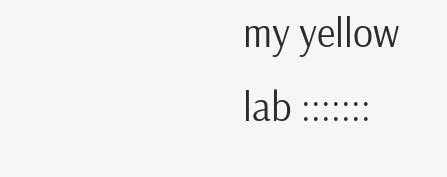my yellow lab :::::::